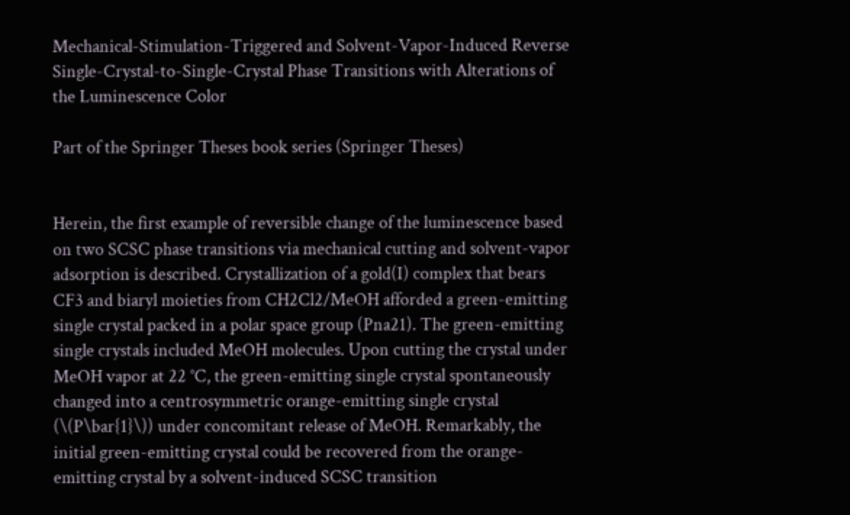Mechanical-Stimulation-Triggered and Solvent-Vapor-Induced Reverse Single-Crystal-to-Single-Crystal Phase Transitions with Alterations of the Luminescence Color

Part of the Springer Theses book series (Springer Theses)


Herein, the first example of reversible change of the luminescence based on two SCSC phase transitions via mechanical cutting and solvent-vapor adsorption is described. Crystallization of a gold(I) complex that bears CF3 and biaryl moieties from CH2Cl2/MeOH afforded a green-emitting single crystal packed in a polar space group (Pna21). The green-emitting single crystals included MeOH molecules. Upon cutting the crystal under MeOH vapor at 22 °C, the green-emitting single crystal spontaneously changed into a centrosymmetric orange-emitting single crystal (\(P\bar{1}\)) under concomitant release of MeOH. Remarkably, the initial green-emitting crystal could be recovered from the orange-emitting crystal by a solvent-induced SCSC transition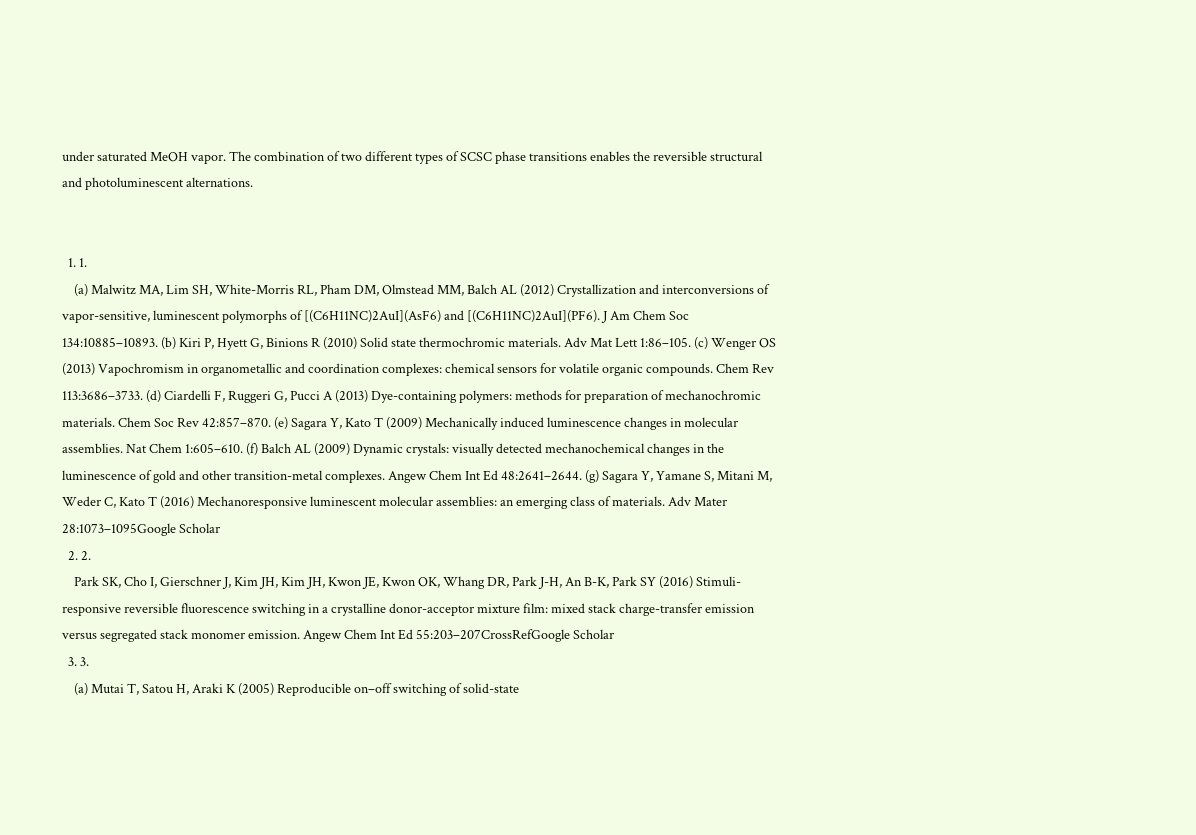under saturated MeOH vapor. The combination of two different types of SCSC phase transitions enables the reversible structural and photoluminescent alternations.


  1. 1.
    (a) Malwitz MA, Lim SH, White-Morris RL, Pham DM, Olmstead MM, Balch AL (2012) Crystallization and interconversions of vapor-sensitive, luminescent polymorphs of [(C6H11NC)2AuI](AsF6) and [(C6H11NC)2AuI](PF6). J Am Chem Soc 134:10885–10893. (b) Kiri P, Hyett G, Binions R (2010) Solid state thermochromic materials. Adv Mat Lett 1:86–105. (c) Wenger OS (2013) Vapochromism in organometallic and coordination complexes: chemical sensors for volatile organic compounds. Chem Rev 113:3686–3733. (d) Ciardelli F, Ruggeri G, Pucci A (2013) Dye-containing polymers: methods for preparation of mechanochromic materials. Chem Soc Rev 42:857–870. (e) Sagara Y, Kato T (2009) Mechanically induced luminescence changes in molecular assemblies. Nat Chem 1:605–610. (f) Balch AL (2009) Dynamic crystals: visually detected mechanochemical changes in the luminescence of gold and other transition-metal complexes. Angew Chem Int Ed 48:2641–2644. (g) Sagara Y, Yamane S, Mitani M, Weder C, Kato T (2016) Mechanoresponsive luminescent molecular assemblies: an emerging class of materials. Adv Mater 28:1073–1095Google Scholar
  2. 2.
    Park SK, Cho I, Gierschner J, Kim JH, Kim JH, Kwon JE, Kwon OK, Whang DR, Park J-H, An B-K, Park SY (2016) Stimuli-responsive reversible fluorescence switching in a crystalline donor-acceptor mixture film: mixed stack charge-transfer emission versus segregated stack monomer emission. Angew Chem Int Ed 55:203–207CrossRefGoogle Scholar
  3. 3.
    (a) Mutai T, Satou H, Araki K (2005) Reproducible on–off switching of solid-state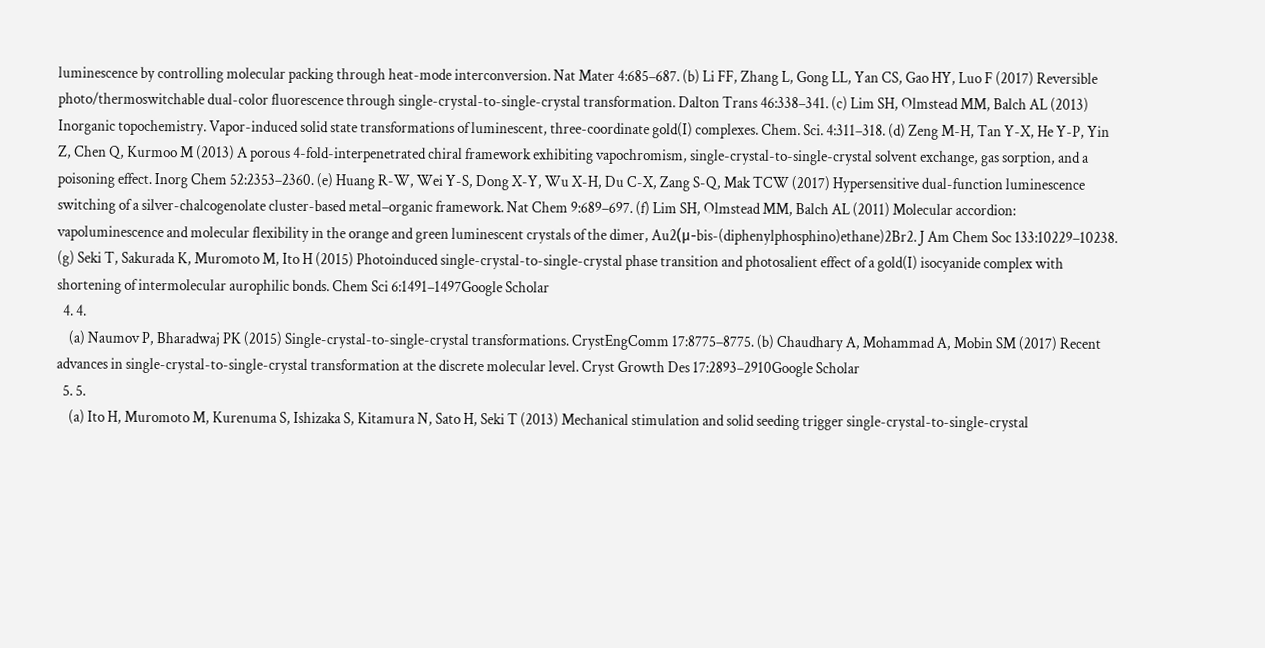luminescence by controlling molecular packing through heat-mode interconversion. Nat Mater 4:685–687. (b) Li FF, Zhang L, Gong LL, Yan CS, Gao HY, Luo F (2017) Reversible photo/thermoswitchable dual-color fluorescence through single-crystal-to-single-crystal transformation. Dalton Trans 46:338–341. (c) Lim SH, Olmstead MM, Balch AL (2013) Inorganic topochemistry. Vapor-induced solid state transformations of luminescent, three-coordinate gold(I) complexes. Chem. Sci. 4:311–318. (d) Zeng M-H, Tan Y-X, He Y-P, Yin Z, Chen Q, Kurmoo M (2013) A porous 4-fold-interpenetrated chiral framework exhibiting vapochromism, single-crystal-to-single-crystal solvent exchange, gas sorption, and a poisoning effect. Inorg Chem 52:2353–2360. (e) Huang R-W, Wei Y-S, Dong X-Y, Wu X-H, Du C-X, Zang S-Q, Mak TCW (2017) Hypersensitive dual-function luminescence switching of a silver-chalcogenolate cluster-based metal–organic framework. Nat Chem 9:689–697. (f) Lim SH, Olmstead MM, Balch AL (2011) Molecular accordion: vapoluminescence and molecular flexibility in the orange and green luminescent crystals of the dimer, Au2(μ-bis-(diphenylphosphino)ethane)2Br2. J Am Chem Soc 133:10229–10238. (g) Seki T, Sakurada K, Muromoto M, Ito H (2015) Photoinduced single-crystal-to-single-crystal phase transition and photosalient effect of a gold(I) isocyanide complex with shortening of intermolecular aurophilic bonds. Chem Sci 6:1491–1497Google Scholar
  4. 4.
    (a) Naumov P, Bharadwaj PK (2015) Single-crystal-to-single-crystal transformations. CrystEngComm 17:8775–8775. (b) Chaudhary A, Mohammad A, Mobin SM (2017) Recent advances in single-crystal-to-single-crystal transformation at the discrete molecular level. Cryst Growth Des 17:2893–2910Google Scholar
  5. 5.
    (a) Ito H, Muromoto M, Kurenuma S, Ishizaka S, Kitamura N, Sato H, Seki T (2013) Mechanical stimulation and solid seeding trigger single-crystal-to-single-crystal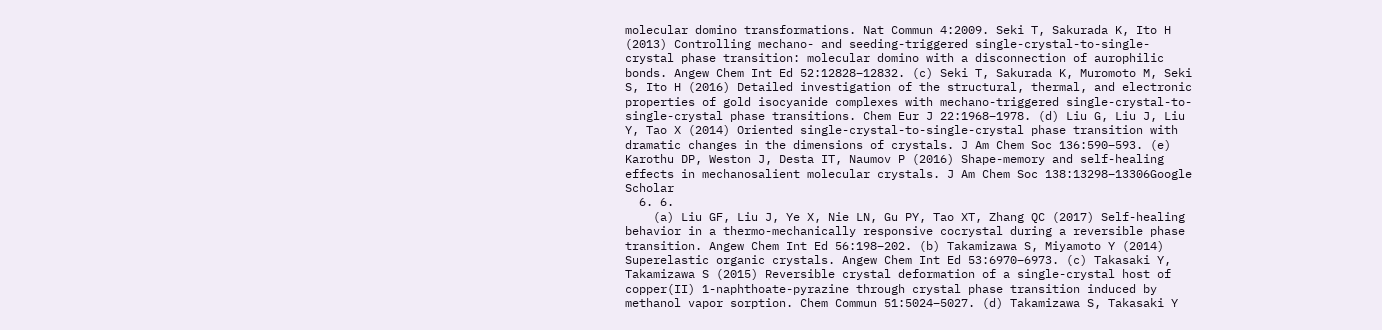molecular domino transformations. Nat Commun 4:2009. Seki T, Sakurada K, Ito H (2013) Controlling mechano- and seeding-triggered single-crystal-to-single-crystal phase transition: molecular domino with a disconnection of aurophilic bonds. Angew Chem Int Ed 52:12828–12832. (c) Seki T, Sakurada K, Muromoto M, Seki S, Ito H (2016) Detailed investigation of the structural, thermal, and electronic properties of gold isocyanide complexes with mechano-triggered single-crystal-to-single-crystal phase transitions. Chem Eur J 22:1968–1978. (d) Liu G, Liu J, Liu Y, Tao X (2014) Oriented single-crystal-to-single-crystal phase transition with dramatic changes in the dimensions of crystals. J Am Chem Soc 136:590–593. (e) Karothu DP, Weston J, Desta IT, Naumov P (2016) Shape-memory and self-healing effects in mechanosalient molecular crystals. J Am Chem Soc 138:13298–13306Google Scholar
  6. 6.
    (a) Liu GF, Liu J, Ye X, Nie LN, Gu PY, Tao XT, Zhang QC (2017) Self-healing behavior in a thermo-mechanically responsive cocrystal during a reversible phase transition. Angew Chem Int Ed 56:198–202. (b) Takamizawa S, Miyamoto Y (2014) Superelastic organic crystals. Angew Chem Int Ed 53:6970–6973. (c) Takasaki Y, Takamizawa S (2015) Reversible crystal deformation of a single-crystal host of copper(II) 1-naphthoate-pyrazine through crystal phase transition induced by methanol vapor sorption. Chem Commun 51:5024–5027. (d) Takamizawa S, Takasaki Y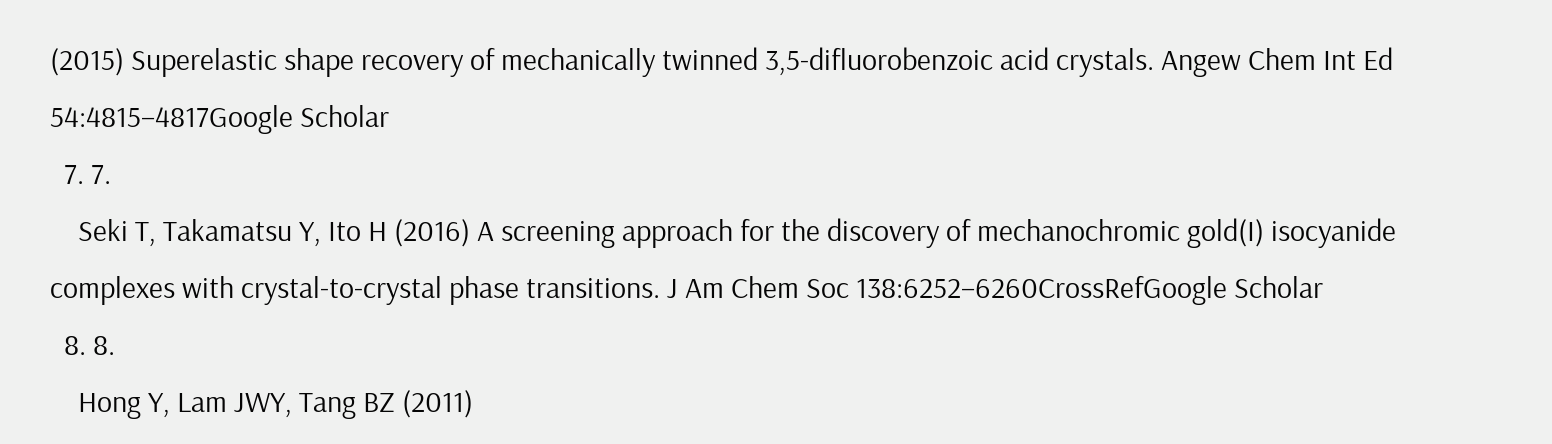(2015) Superelastic shape recovery of mechanically twinned 3,5-difluorobenzoic acid crystals. Angew Chem Int Ed 54:4815–4817Google Scholar
  7. 7.
    Seki T, Takamatsu Y, Ito H (2016) A screening approach for the discovery of mechanochromic gold(I) isocyanide complexes with crystal-to-crystal phase transitions. J Am Chem Soc 138:6252–6260CrossRefGoogle Scholar
  8. 8.
    Hong Y, Lam JWY, Tang BZ (2011)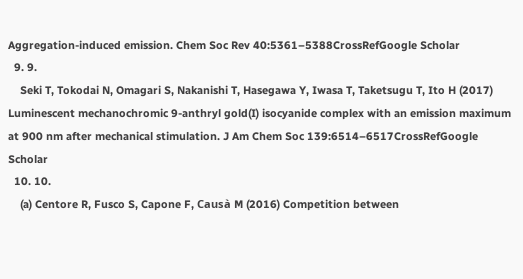Aggregation-induced emission. Chem Soc Rev 40:5361–5388CrossRefGoogle Scholar
  9. 9.
    Seki T, Tokodai N, Omagari S, Nakanishi T, Hasegawa Y, Iwasa T, Taketsugu T, Ito H (2017) Luminescent mechanochromic 9-anthryl gold(I) isocyanide complex with an emission maximum at 900 nm after mechanical stimulation. J Am Chem Soc 139:6514–6517CrossRefGoogle Scholar
  10. 10.
    (a) Centore R, Fusco S, Capone F, Causà M (2016) Competition between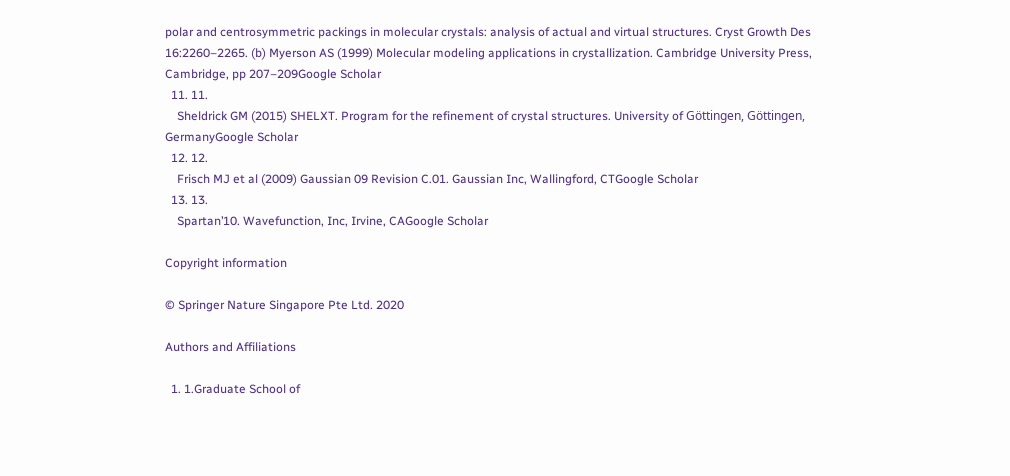polar and centrosymmetric packings in molecular crystals: analysis of actual and virtual structures. Cryst Growth Des 16:2260–2265. (b) Myerson AS (1999) Molecular modeling applications in crystallization. Cambridge University Press, Cambridge, pp 207–209Google Scholar
  11. 11.
    Sheldrick GM (2015) SHELXT. Program for the refinement of crystal structures. University of Göttingen, Göttingen, GermanyGoogle Scholar
  12. 12.
    Frisch MJ et al (2009) Gaussian 09 Revision C.01. Gaussian Inc, Wallingford, CTGoogle Scholar
  13. 13.
    Spartan’10. Wavefunction, Inc, Irvine, CAGoogle Scholar

Copyright information

© Springer Nature Singapore Pte Ltd. 2020

Authors and Affiliations

  1. 1.Graduate School of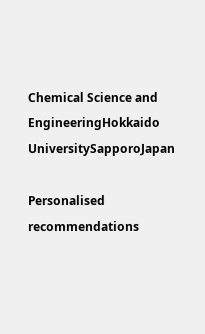Chemical Science and EngineeringHokkaido UniversitySapporoJapan

Personalised recommendations